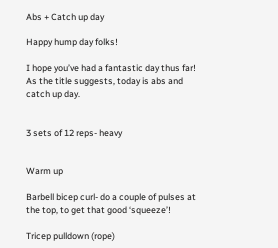Abs + Catch up day

Happy hump day folks!

I hope you’ve had a fantastic day thus far! As the title suggests, today is abs and catch up day.


3 sets of 12 reps- heavy


Warm up

Barbell bicep curl- do a couple of pulses at the top, to get that good ‘squeeze’!

Tricep pulldown (rope)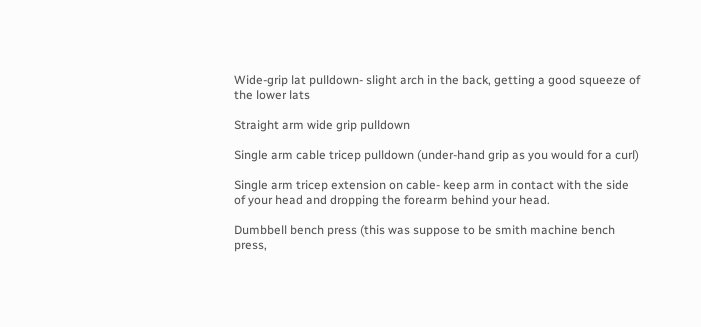Wide-grip lat pulldown- slight arch in the back, getting a good squeeze of the lower lats

Straight arm wide grip pulldown

Single arm cable tricep pulldown (under-hand grip as you would for a curl)

Single arm tricep extension on cable- keep arm in contact with the side of your head and dropping the forearm behind your head.

Dumbbell bench press (this was suppose to be smith machine bench press,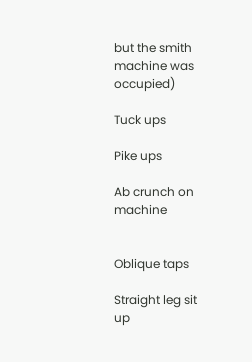but the smith machine was occupied)

Tuck ups

Pike ups

Ab crunch on machine


Oblique taps

Straight leg sit up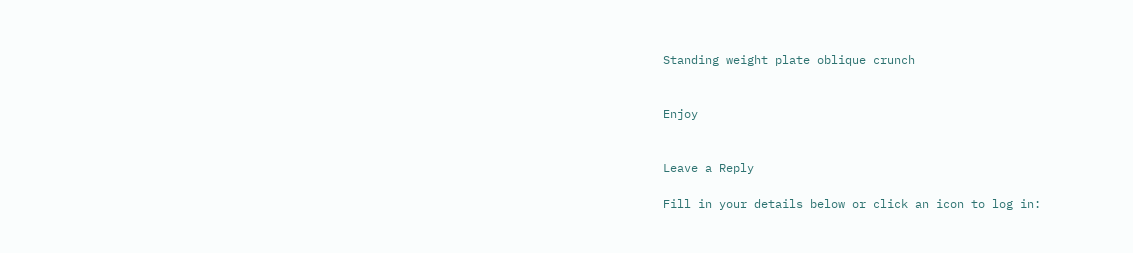Standing weight plate oblique crunch


Enjoy


Leave a Reply

Fill in your details below or click an icon to log in: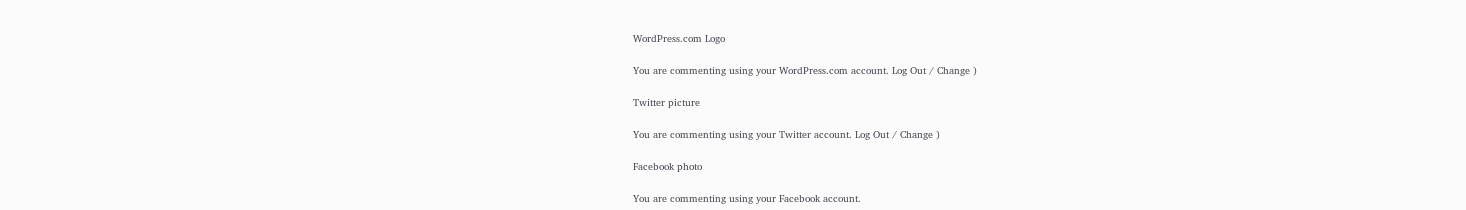WordPress.com Logo

You are commenting using your WordPress.com account. Log Out / Change )

Twitter picture

You are commenting using your Twitter account. Log Out / Change )

Facebook photo

You are commenting using your Facebook account.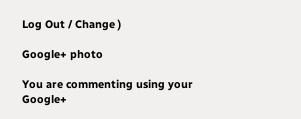Log Out / Change )

Google+ photo

You are commenting using your Google+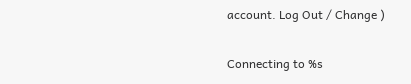account. Log Out / Change )

Connecting to %s